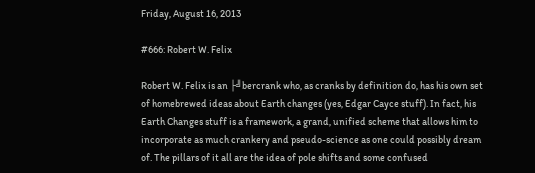Friday, August 16, 2013

#666: Robert W. Felix

Robert W. Felix is an ├╝bercrank who, as cranks by definition do, has his own set of homebrewed ideas about Earth changes (yes, Edgar Cayce stuff). In fact, his Earth Changes stuff is a framework, a grand, unified scheme that allows him to incorporate as much crankery and pseudo-science as one could possibly dream of. The pillars of it all are the idea of pole shifts and some confused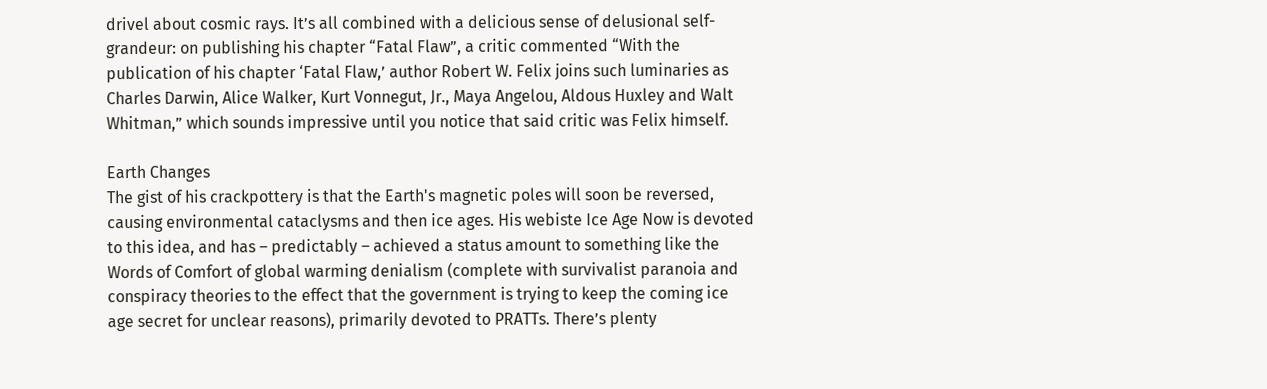drivel about cosmic rays. It’s all combined with a delicious sense of delusional self-grandeur: on publishing his chapter “Fatal Flaw”, a critic commented “With the publication of his chapter ‘Fatal Flaw,’ author Robert W. Felix joins such luminaries as Charles Darwin, Alice Walker, Kurt Vonnegut, Jr., Maya Angelou, Aldous Huxley and Walt Whitman,” which sounds impressive until you notice that said critic was Felix himself.

Earth Changes
The gist of his crackpottery is that the Earth's magnetic poles will soon be reversed, causing environmental cataclysms and then ice ages. His webiste Ice Age Now is devoted to this idea, and has – predictably – achieved a status amount to something like the Words of Comfort of global warming denialism (complete with survivalist paranoia and conspiracy theories to the effect that the government is trying to keep the coming ice age secret for unclear reasons), primarily devoted to PRATTs. There’s plenty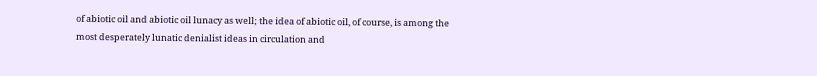of abiotic oil and abiotic oil lunacy as well; the idea of abiotic oil, of course, is among the most desperately lunatic denialist ideas in circulation and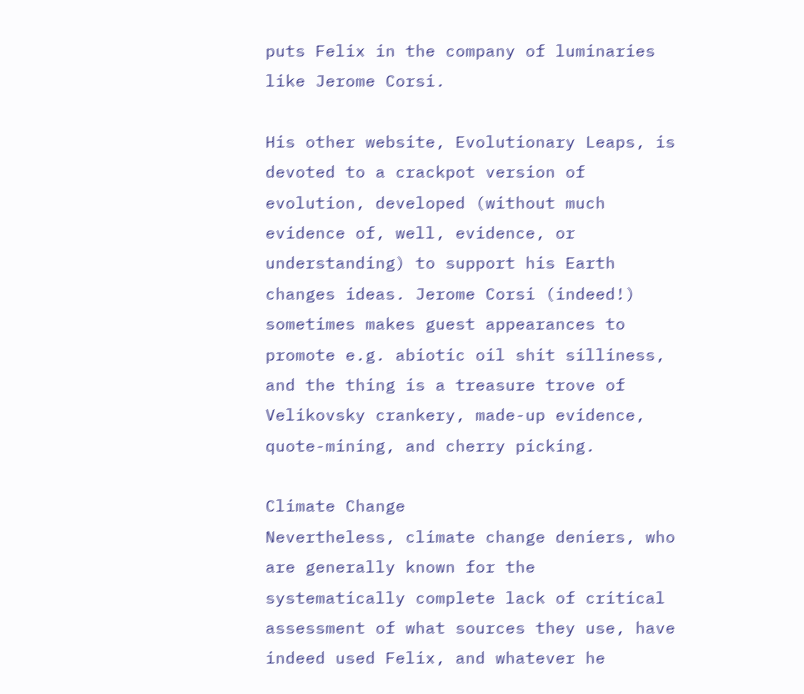puts Felix in the company of luminaries like Jerome Corsi.

His other website, Evolutionary Leaps, is devoted to a crackpot version of evolution, developed (without much evidence of, well, evidence, or understanding) to support his Earth changes ideas. Jerome Corsi (indeed!) sometimes makes guest appearances to promote e.g. abiotic oil shit silliness, and the thing is a treasure trove of Velikovsky crankery, made-up evidence, quote-mining, and cherry picking.

Climate Change
Nevertheless, climate change deniers, who are generally known for the systematically complete lack of critical assessment of what sources they use, have indeed used Felix, and whatever he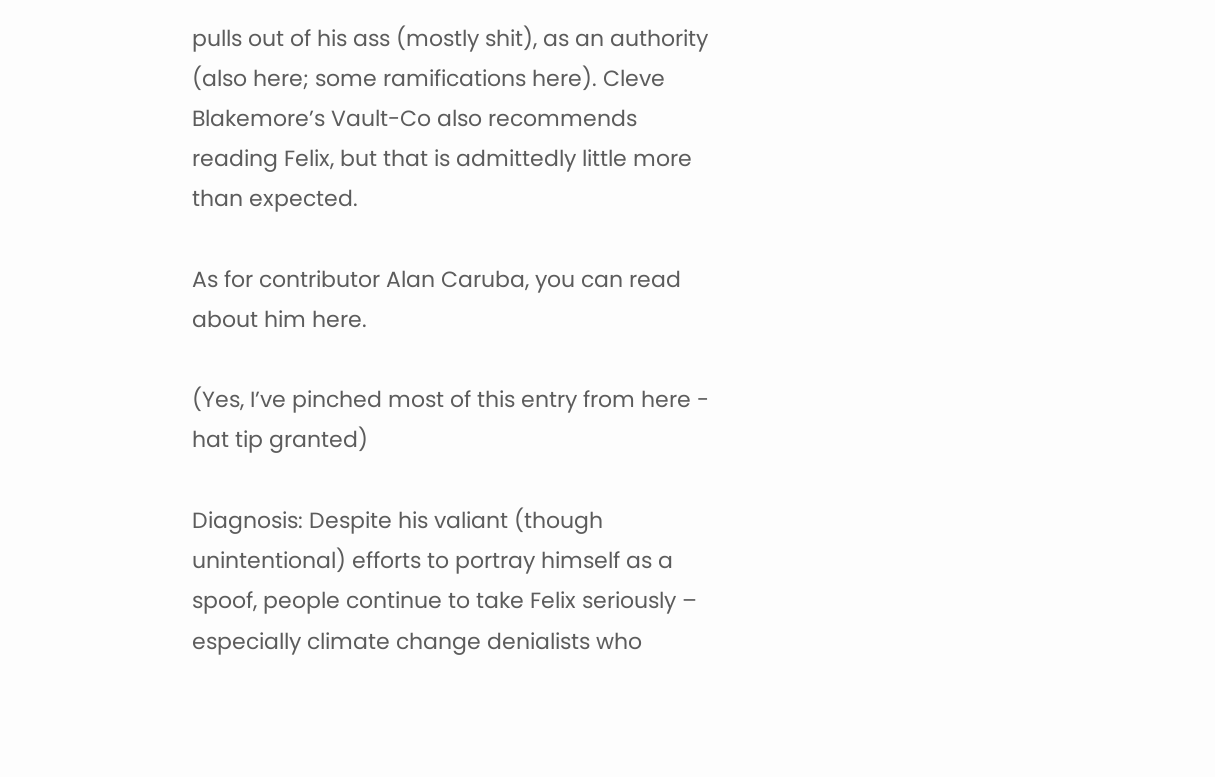pulls out of his ass (mostly shit), as an authority (also here; some ramifications here). Cleve Blakemore’s Vault-Co also recommends reading Felix, but that is admittedly little more than expected.

As for contributor Alan Caruba, you can read about him here.

(Yes, I’ve pinched most of this entry from here - hat tip granted)

Diagnosis: Despite his valiant (though unintentional) efforts to portray himself as a spoof, people continue to take Felix seriously – especially climate change denialists who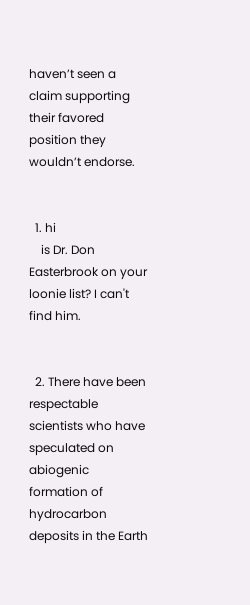haven’t seen a claim supporting their favored position they wouldn’t endorse.


  1. hi
    is Dr. Don Easterbrook on your loonie list? I can't find him.


  2. There have been respectable scientists who have speculated on abiogenic formation of hydrocarbon deposits in the Earth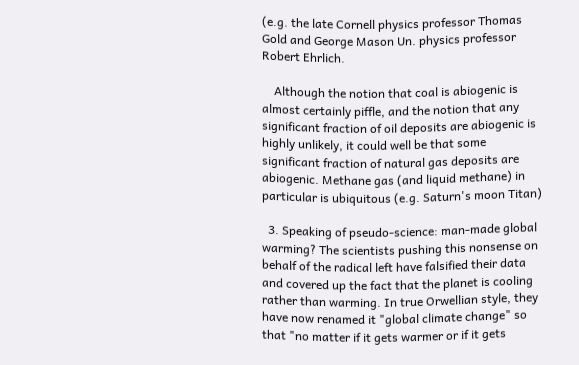(e.g. the late Cornell physics professor Thomas Gold and George Mason Un. physics professor Robert Ehrlich.

    Although the notion that coal is abiogenic is almost certainly piffle, and the notion that any significant fraction of oil deposits are abiogenic is highly unlikely, it could well be that some significant fraction of natural gas deposits are abiogenic. Methane gas (and liquid methane) in particular is ubiquitous (e.g. Saturn's moon Titan)

  3. Speaking of pseudo-science: man-made global warming? The scientists pushing this nonsense on behalf of the radical left have falsified their data and covered up the fact that the planet is cooling rather than warming. In true Orwellian style, they have now renamed it "global climate change" so that "no matter if it gets warmer or if it gets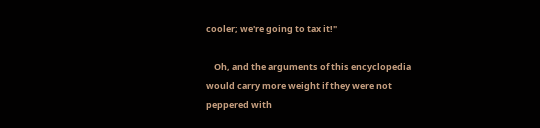cooler; we're going to tax it!"

    Oh, and the arguments of this encyclopedia would carry more weight if they were not peppered with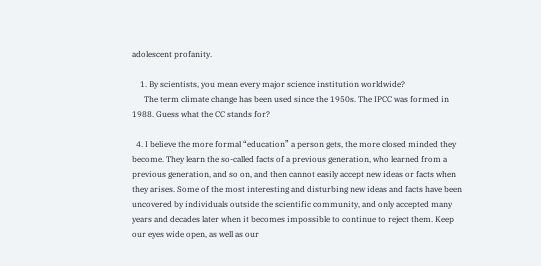adolescent profanity.

    1. By scientists, you mean every major science institution worldwide?
      The term climate change has been used since the 1950s. The IPCC was formed in 1988. Guess what the CC stands for?

  4. I believe the more formal “education” a person gets, the more closed minded they become. They learn the so-called facts of a previous generation, who learned from a previous generation, and so on, and then cannot easily accept new ideas or facts when they arises. Some of the most interesting and disturbing new ideas and facts have been uncovered by individuals outside the scientific community, and only accepted many years and decades later when it becomes impossible to continue to reject them. Keep our eyes wide open, as well as our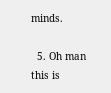minds.

  5. Oh man this is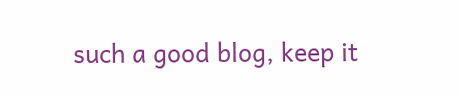such a good blog, keep it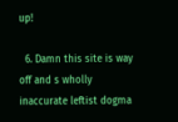up!

  6. Damn this site is way off and s wholly inaccurate leftist dogma